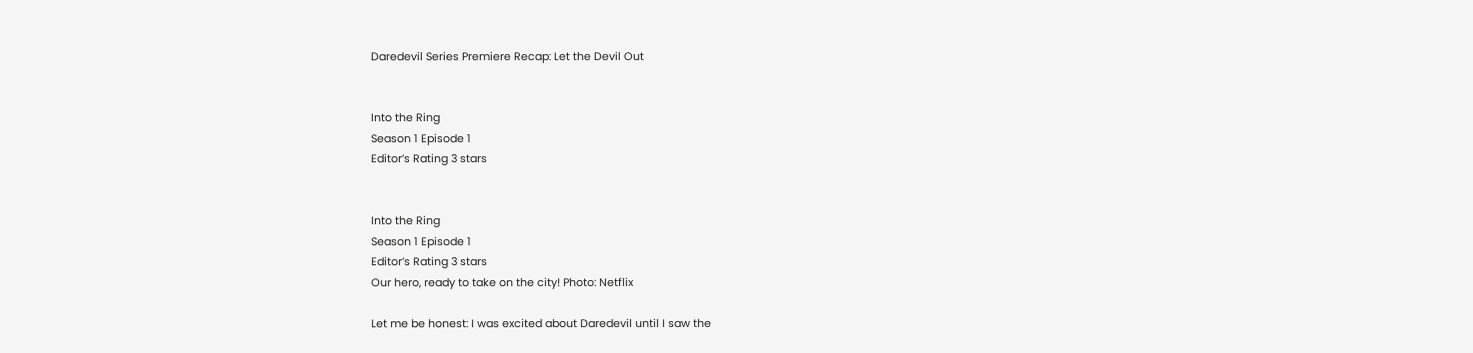Daredevil Series Premiere Recap: Let the Devil Out


Into the Ring
Season 1 Episode 1
Editor’s Rating 3 stars


Into the Ring
Season 1 Episode 1
Editor’s Rating 3 stars
Our hero, ready to take on the city! Photo: Netflix

Let me be honest: I was excited about Daredevil until I saw the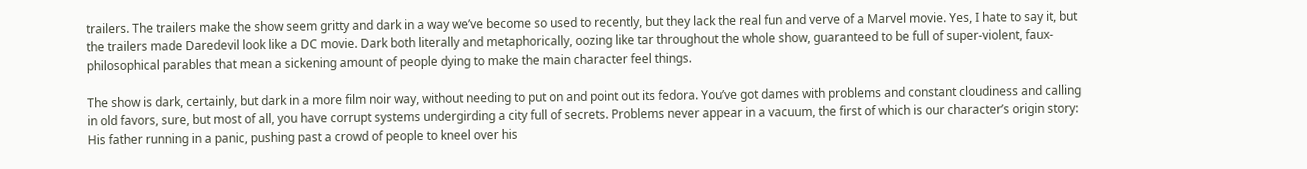trailers. The trailers make the show seem gritty and dark in a way we’ve become so used to recently, but they lack the real fun and verve of a Marvel movie. Yes, I hate to say it, but the trailers made Daredevil look like a DC movie. Dark both literally and metaphorically, oozing like tar throughout the whole show, guaranteed to be full of super-violent, faux-philosophical parables that mean a sickening amount of people dying to make the main character feel things.

The show is dark, certainly, but dark in a more film noir way, without needing to put on and point out its fedora. You’ve got dames with problems and constant cloudiness and calling in old favors, sure, but most of all, you have corrupt systems undergirding a city full of secrets. Problems never appear in a vacuum, the first of which is our character’s origin story: His father running in a panic, pushing past a crowd of people to kneel over his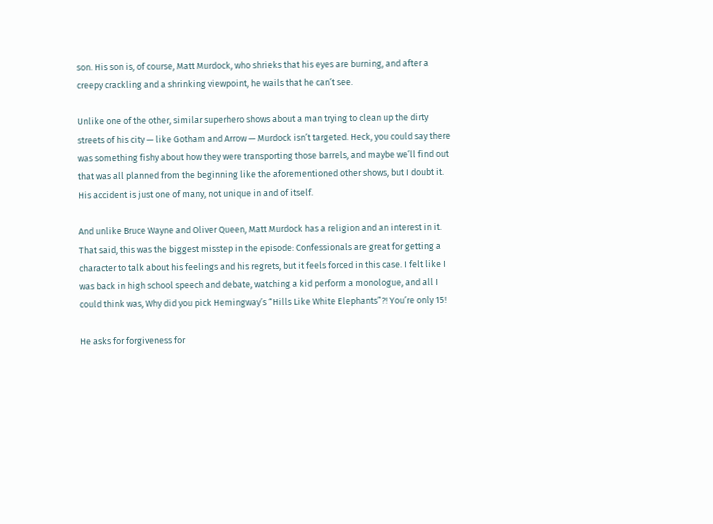son. His son is, of course, Matt Murdock, who shrieks that his eyes are burning, and after a creepy crackling and a shrinking viewpoint, he wails that he can’t see.

Unlike one of the other, similar superhero shows about a man trying to clean up the dirty streets of his city — like Gotham and Arrow — Murdock isn’t targeted. Heck, you could say there was something fishy about how they were transporting those barrels, and maybe we’ll find out that was all planned from the beginning like the aforementioned other shows, but I doubt it. His accident is just one of many, not unique in and of itself.

And unlike Bruce Wayne and Oliver Queen, Matt Murdock has a religion and an interest in it. That said, this was the biggest misstep in the episode: Confessionals are great for getting a character to talk about his feelings and his regrets, but it feels forced in this case. I felt like I was back in high school speech and debate, watching a kid perform a monologue, and all I could think was, Why did you pick Hemingway’s “Hills Like White Elephants”?! You’re only 15!

He asks for forgiveness for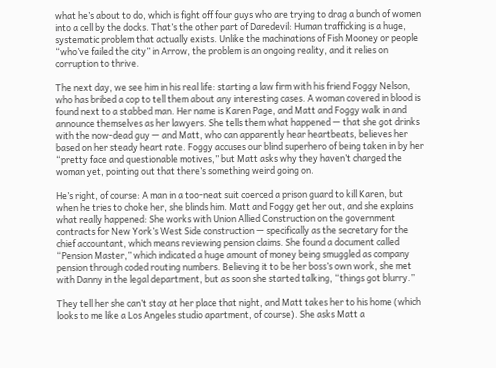what he’s about to do, which is fight off four guys who are trying to drag a bunch of women into a cell by the docks. That’s the other part of Daredevil: Human trafficking is a huge, systematic problem that actually exists. Unlike the machinations of Fish Mooney or people “who’ve failed the city” in Arrow, the problem is an ongoing reality, and it relies on corruption to thrive.

The next day, we see him in his real life: starting a law firm with his friend Foggy Nelson, who has bribed a cop to tell them about any interesting cases. A woman covered in blood is found next to a stabbed man. Her name is Karen Page, and Matt and Foggy walk in and announce themselves as her lawyers. She tells them what happened — that she got drinks with the now-dead guy — and Matt, who can apparently hear heartbeats, believes her based on her steady heart rate. Foggy accuses our blind superhero of being taken in by her “pretty face and questionable motives,” but Matt asks why they haven’t charged the woman yet, pointing out that there’s something weird going on.

He’s right, of course: A man in a too-neat suit coerced a prison guard to kill Karen, but when he tries to choke her, she blinds him. Matt and Foggy get her out, and she explains what really happened: She works with Union Allied Construction on the government contracts for New York’s West Side construction — specifically as the secretary for the chief accountant, which means reviewing pension claims. She found a document called “Pension Master,” which indicated a huge amount of money being smuggled as company pension through coded routing numbers. Believing it to be her boss’s own work, she met with Danny in the legal department, but as soon she started talking, “things got blurry.”

They tell her she can’t stay at her place that night, and Matt takes her to his home (which looks to me like a Los Angeles studio apartment, of course). She asks Matt a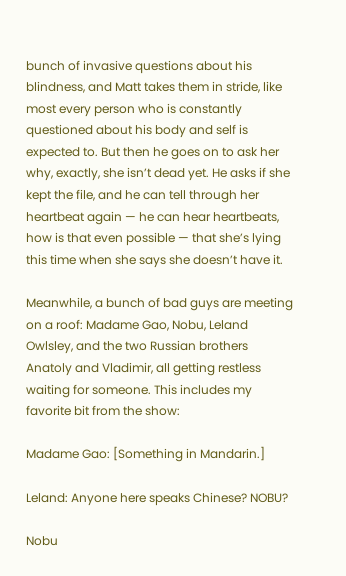bunch of invasive questions about his blindness, and Matt takes them in stride, like most every person who is constantly questioned about his body and self is expected to. But then he goes on to ask her why, exactly, she isn’t dead yet. He asks if she kept the file, and he can tell through her heartbeat again — he can hear heartbeats, how is that even possible — that she’s lying this time when she says she doesn’t have it.

Meanwhile, a bunch of bad guys are meeting on a roof: Madame Gao, Nobu, Leland Owlsley, and the two Russian brothers Anatoly and Vladimir, all getting restless waiting for someone. This includes my favorite bit from the show:

Madame Gao: [Something in Mandarin.]

Leland: Anyone here speaks Chinese? NOBU?

Nobu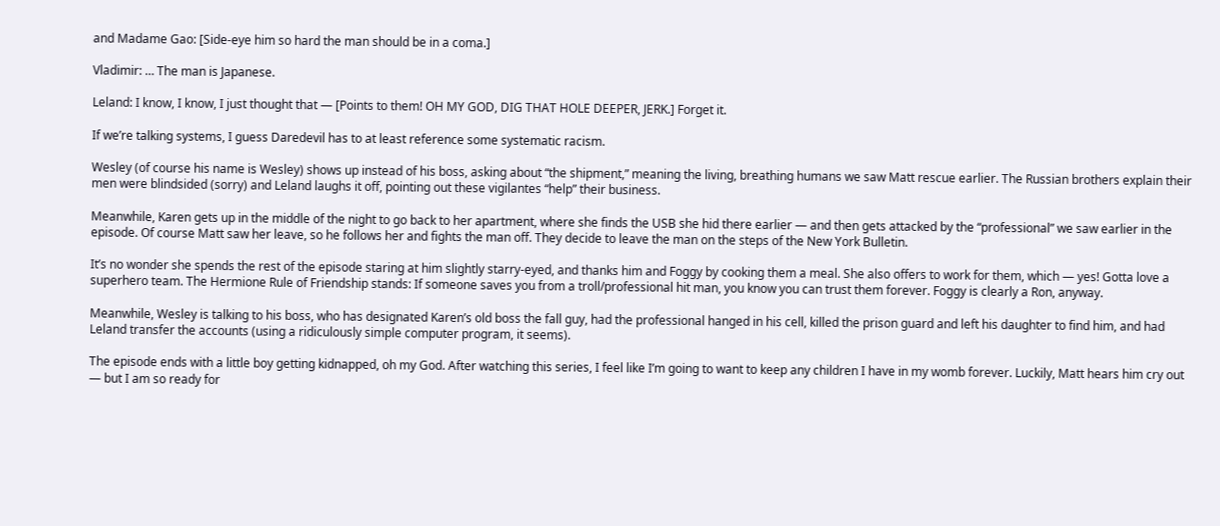and Madame Gao: [Side-eye him so hard the man should be in a coma.]

Vladimir: … The man is Japanese.

Leland: I know, I know, I just thought that — [Points to them! OH MY GOD, DIG THAT HOLE DEEPER, JERK.] Forget it.

If we’re talking systems, I guess Daredevil has to at least reference some systematic racism.

Wesley (of course his name is Wesley) shows up instead of his boss, asking about “the shipment,” meaning the living, breathing humans we saw Matt rescue earlier. The Russian brothers explain their men were blindsided (sorry) and Leland laughs it off, pointing out these vigilantes “help” their business.

Meanwhile, Karen gets up in the middle of the night to go back to her apartment, where she finds the USB she hid there earlier — and then gets attacked by the “professional” we saw earlier in the episode. Of course Matt saw her leave, so he follows her and fights the man off. They decide to leave the man on the steps of the New York Bulletin.

It’s no wonder she spends the rest of the episode staring at him slightly starry-eyed, and thanks him and Foggy by cooking them a meal. She also offers to work for them, which — yes! Gotta love a superhero team. The Hermione Rule of Friendship stands: If someone saves you from a troll/professional hit man, you know you can trust them forever. Foggy is clearly a Ron, anyway.

Meanwhile, Wesley is talking to his boss, who has designated Karen’s old boss the fall guy, had the professional hanged in his cell, killed the prison guard and left his daughter to find him, and had Leland transfer the accounts (using a ridiculously simple computer program, it seems).

The episode ends with a little boy getting kidnapped, oh my God. After watching this series, I feel like I’m going to want to keep any children I have in my womb forever. Luckily, Matt hears him cry out — but I am so ready for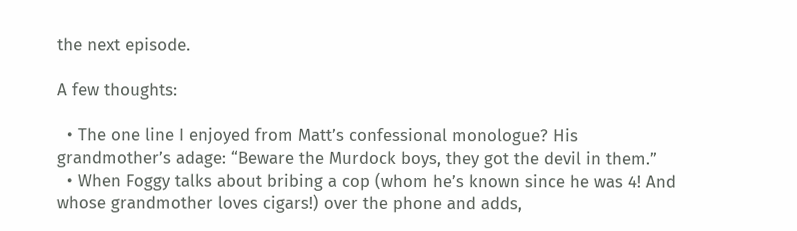the next episode.

A few thoughts:

  • The one line I enjoyed from Matt’s confessional monologue? His grandmother’s adage: “Beware the Murdock boys, they got the devil in them.”
  • When Foggy talks about bribing a cop (whom he’s known since he was 4! And whose grandmother loves cigars!) over the phone and adds,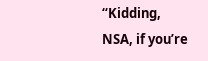“Kidding, NSA, if you’re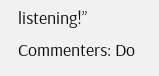listening!” Commenters: Do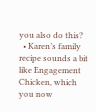you also do this?
  • Karen’s family recipe sounds a bit like Engagement Chicken, which you now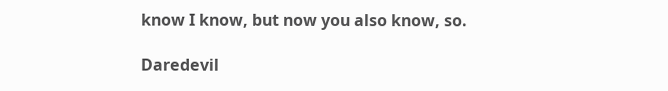know I know, but now you also know, so.

Daredevil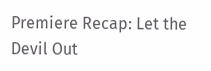Premiere Recap: Let the Devil Out